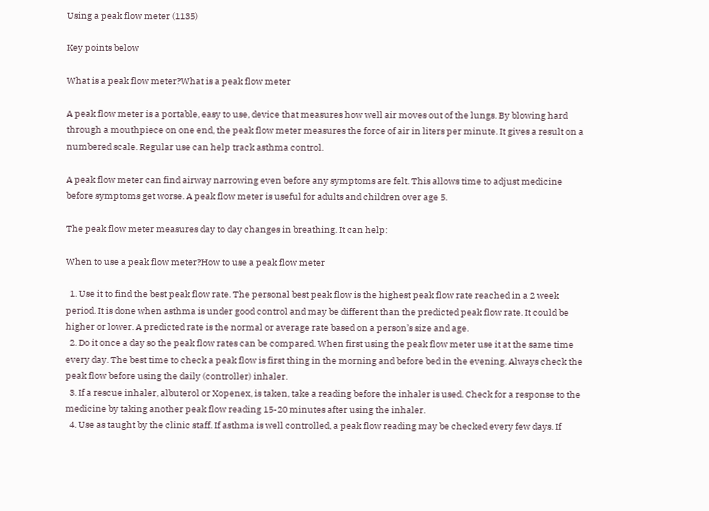Using a peak flow meter (1135)

Key points below

What is a peak flow meter?What is a peak flow meter

A peak flow meter is a portable, easy to use, device that measures how well air moves out of the lungs. By blowing hard through a mouthpiece on one end, the peak flow meter measures the force of air in liters per minute. It gives a result on a numbered scale. Regular use can help track asthma control.

A peak flow meter can find airway narrowing even before any symptoms are felt. This allows time to adjust medicine before symptoms get worse. A peak flow meter is useful for adults and children over age 5.

The peak flow meter measures day to day changes in breathing. It can help:

When to use a peak flow meter?How to use a peak flow meter

  1. Use it to find the best peak flow rate. The personal best peak flow is the highest peak flow rate reached in a 2 week period. It is done when asthma is under good control and may be different than the predicted peak flow rate. It could be higher or lower. A predicted rate is the normal or average rate based on a person’s size and age.
  2. Do it once a day so the peak flow rates can be compared. When first using the peak flow meter use it at the same time every day. The best time to check a peak flow is first thing in the morning and before bed in the evening. Always check the peak flow before using the daily (controller) inhaler.
  3. If a rescue inhaler, albuterol or Xopenex, is taken, take a reading before the inhaler is used. Check for a response to the medicine by taking another peak flow reading 15-20 minutes after using the inhaler.
  4. Use as taught by the clinic staff. If asthma is well controlled, a peak flow reading may be checked every few days. If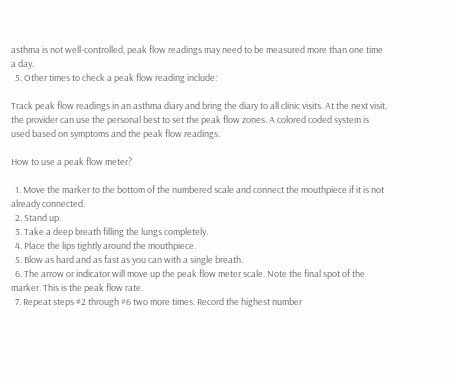asthma is not well-controlled, peak flow readings may need to be measured more than one time a day.
  5. Other times to check a peak flow reading include:

Track peak flow readings in an asthma diary and bring the diary to all clinic visits. At the next visit, the provider can use the personal best to set the peak flow zones. A colored coded system is used based on symptoms and the peak flow readings.

How to use a peak flow meter?

  1. Move the marker to the bottom of the numbered scale and connect the mouthpiece if it is not already connected.
  2. Stand up.
  3. Take a deep breath filling the lungs completely.
  4. Place the lips tightly around the mouthpiece.
  5. Blow as hard and as fast as you can with a single breath.
  6. The arrow or indicator will move up the peak flow meter scale. Note the final spot of the marker. This is the peak flow rate.
  7. Repeat steps #2 through #6 two more times. Record the highest number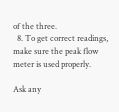of the three.
  8. To get correct readings, make sure the peak flow meter is used properly.

Ask any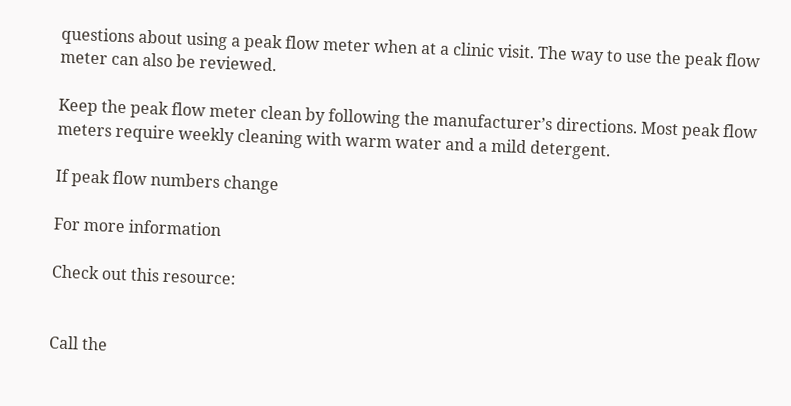questions about using a peak flow meter when at a clinic visit. The way to use the peak flow meter can also be reviewed.

Keep the peak flow meter clean by following the manufacturer’s directions. Most peak flow meters require weekly cleaning with warm water and a mild detergent.

If peak flow numbers change

For more information

Check out this resource:


Call the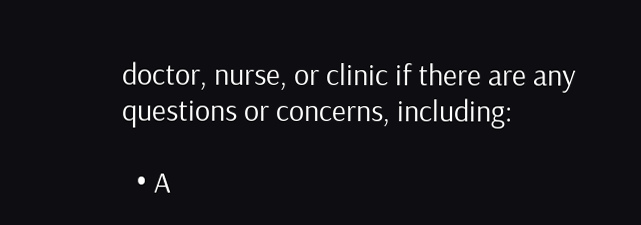doctor, nurse, or clinic if there are any questions or concerns, including:

  • A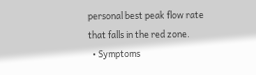personal best peak flow rate that falls in the red zone.
  • Symptoms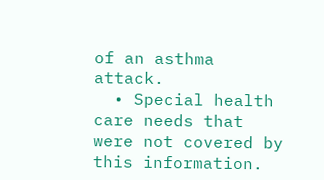of an asthma attack.
  • Special health care needs that were not covered by this information.